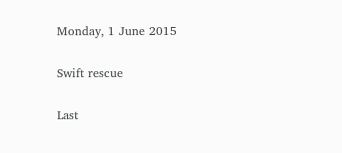Monday, 1 June 2015

Swift rescue

Last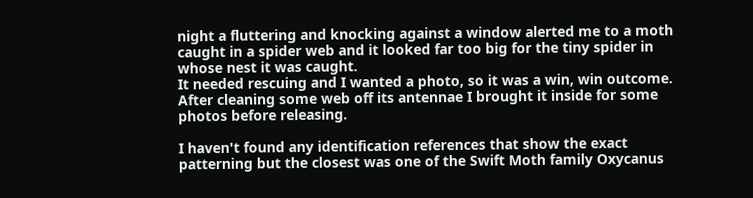night a fluttering and knocking against a window alerted me to a moth caught in a spider web and it looked far too big for the tiny spider in whose nest it was caught.
It needed rescuing and I wanted a photo, so it was a win, win outcome.
After cleaning some web off its antennae I brought it inside for some photos before releasing.

I haven't found any identification references that show the exact patterning but the closest was one of the Swift Moth family Oxycanus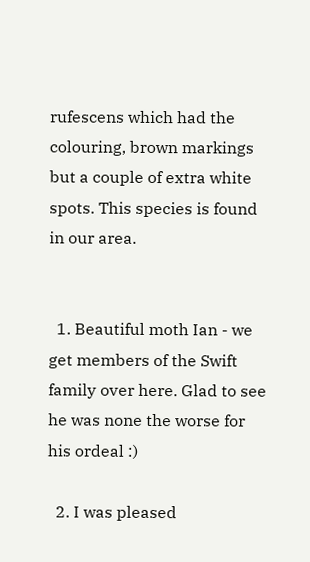rufescens which had the colouring, brown markings but a couple of extra white spots. This species is found in our area.


  1. Beautiful moth Ian - we get members of the Swift family over here. Glad to see he was none the worse for his ordeal :)

  2. I was pleased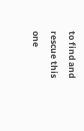to find and rescue this one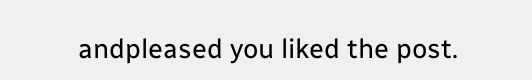andpleased you liked the post.